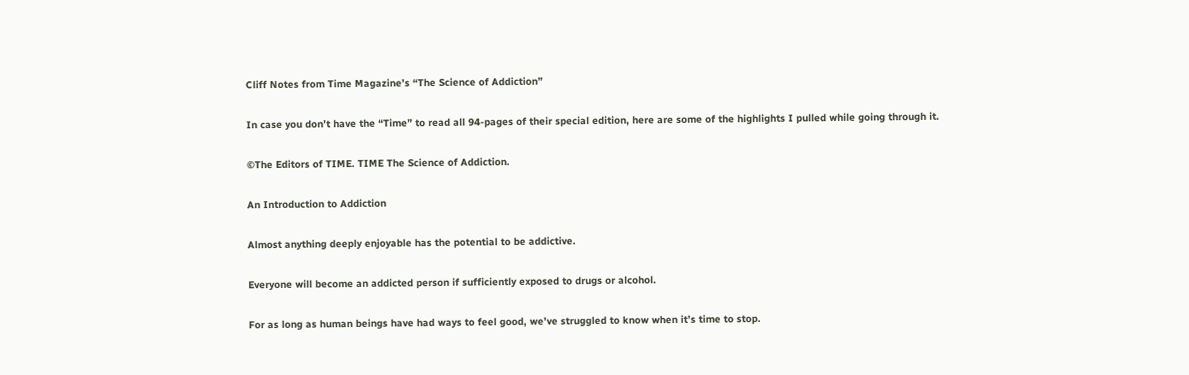Cliff Notes from Time Magazine’s “The Science of Addiction”

In case you don’t have the “Time” to read all 94-pages of their special edition, here are some of the highlights I pulled while going through it.

©The Editors of TIME. TIME The Science of Addiction.

An Introduction to Addiction

Almost anything deeply enjoyable has the potential to be addictive.

Everyone will become an addicted person if sufficiently exposed to drugs or alcohol.

For as long as human beings have had ways to feel good, we’ve struggled to know when it’s time to stop.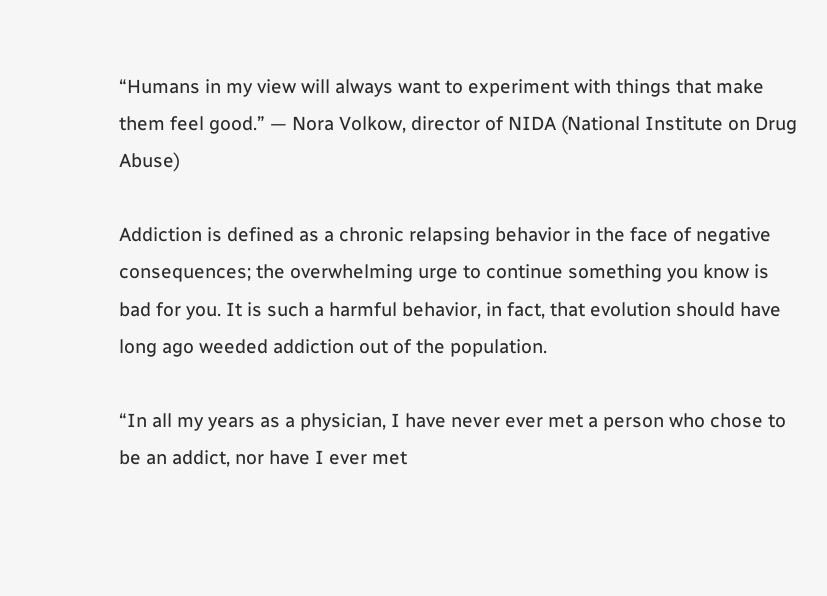“Humans in my view will always want to experiment with things that make them feel good.” — Nora Volkow, director of NIDA (National Institute on Drug Abuse)

Addiction is defined as a chronic relapsing behavior in the face of negative consequences; the overwhelming urge to continue something you know is bad for you. It is such a harmful behavior, in fact, that evolution should have long ago weeded addiction out of the population.

“In all my years as a physician, I have never ever met a person who chose to be an addict, nor have I ever met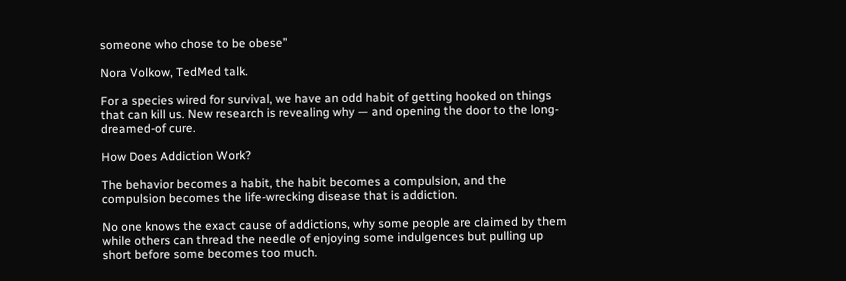someone who chose to be obese”

Nora Volkow, TedMed talk.

For a species wired for survival, we have an odd habit of getting hooked on things that can kill us. New research is revealing why — and opening the door to the long-dreamed-of cure.

How Does Addiction Work?

The behavior becomes a habit, the habit becomes a compulsion, and the compulsion becomes the life-wrecking disease that is addiction.

No one knows the exact cause of addictions, why some people are claimed by them while others can thread the needle of enjoying some indulgences but pulling up short before some becomes too much.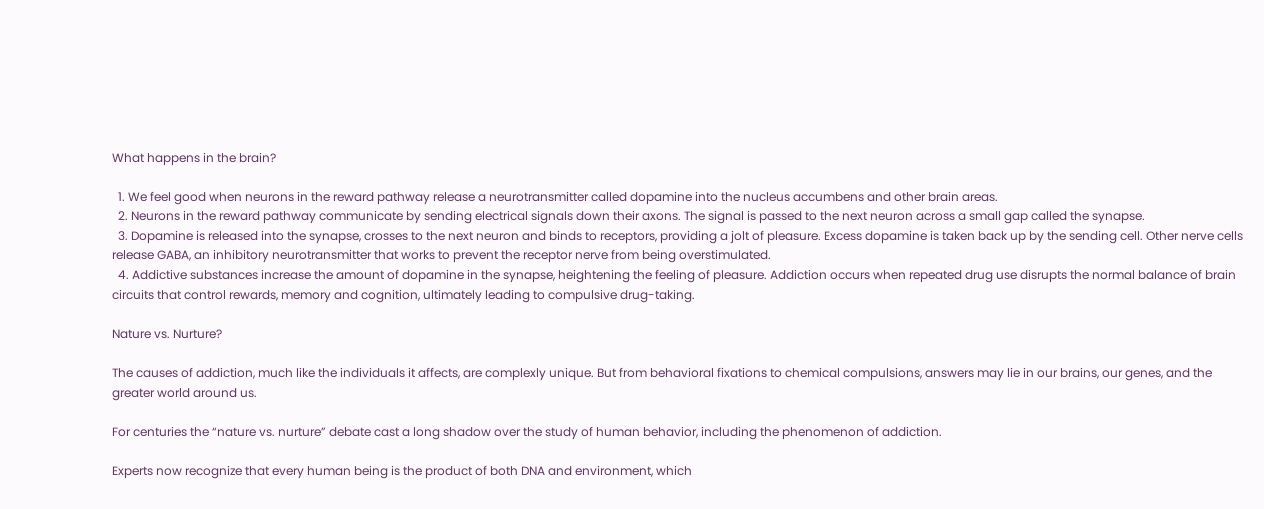What happens in the brain?

  1. We feel good when neurons in the reward pathway release a neurotransmitter called dopamine into the nucleus accumbens and other brain areas.
  2. Neurons in the reward pathway communicate by sending electrical signals down their axons. The signal is passed to the next neuron across a small gap called the synapse.
  3. Dopamine is released into the synapse, crosses to the next neuron and binds to receptors, providing a jolt of pleasure. Excess dopamine is taken back up by the sending cell. Other nerve cells release GABA, an inhibitory neurotransmitter that works to prevent the receptor nerve from being overstimulated.
  4. Addictive substances increase the amount of dopamine in the synapse, heightening the feeling of pleasure. Addiction occurs when repeated drug use disrupts the normal balance of brain circuits that control rewards, memory and cognition, ultimately leading to compulsive drug-taking.

Nature vs. Nurture?

The causes of addiction, much like the individuals it affects, are complexly unique. But from behavioral fixations to chemical compulsions, answers may lie in our brains, our genes, and the greater world around us.

For centuries the “nature vs. nurture” debate cast a long shadow over the study of human behavior, including the phenomenon of addiction.

Experts now recognize that every human being is the product of both DNA and environment, which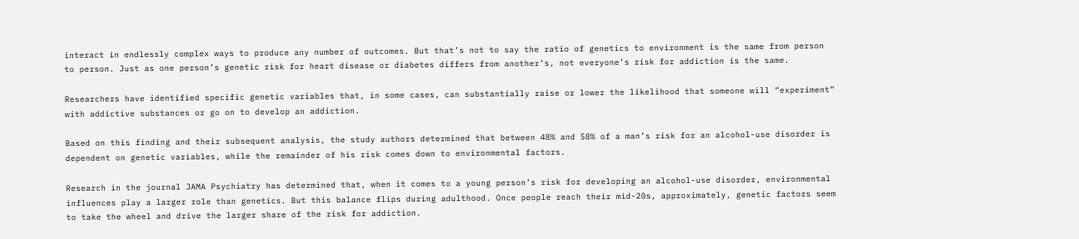interact in endlessly complex ways to produce any number of outcomes. But that’s not to say the ratio of genetics to environment is the same from person to person. Just as one person’s genetic risk for heart disease or diabetes differs from another’s, not everyone’s risk for addiction is the same.

Researchers have identified specific genetic variables that, in some cases, can substantially raise or lower the likelihood that someone will “experiment” with addictive substances or go on to develop an addiction.

Based on this finding and their subsequent analysis, the study authors determined that between 48% and 58% of a man’s risk for an alcohol-use disorder is dependent on genetic variables, while the remainder of his risk comes down to environmental factors.

Research in the journal JAMA Psychiatry has determined that, when it comes to a young person’s risk for developing an alcohol-use disorder, environmental influences play a larger role than genetics. But this balance flips during adulthood. Once people reach their mid-20s, approximately, genetic factors seem to take the wheel and drive the larger share of the risk for addiction.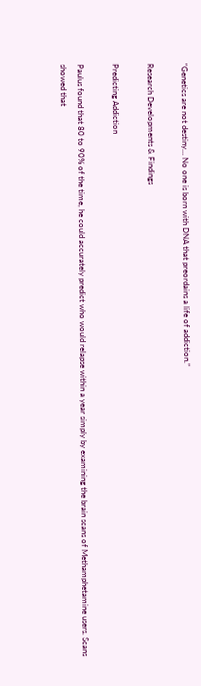“Genetics are not destiny… No one is born with DNA that preordains a life of addiction.”

Research Developments & Findings

Predicting Addiction

Paulus found that 80 to 90% of the time, he could accurately predict who would relapse within a year simply by examining the brain scans of Methamphetamine users. Scans showed that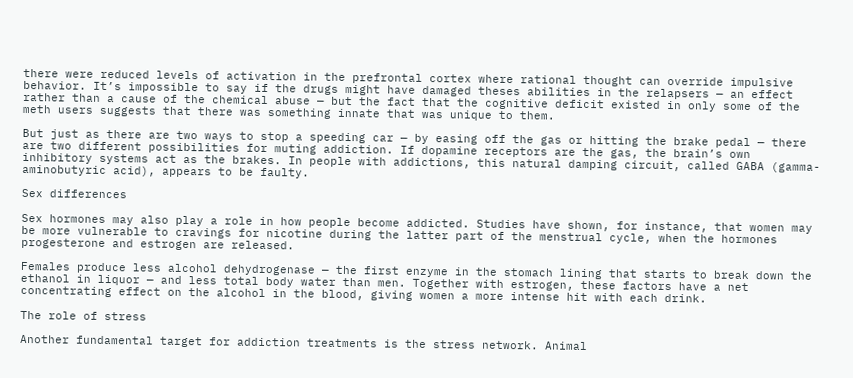there were reduced levels of activation in the prefrontal cortex where rational thought can override impulsive behavior. It’s impossible to say if the drugs might have damaged theses abilities in the relapsers — an effect rather than a cause of the chemical abuse — but the fact that the cognitive deficit existed in only some of the meth users suggests that there was something innate that was unique to them.

But just as there are two ways to stop a speeding car — by easing off the gas or hitting the brake pedal — there are two different possibilities for muting addiction. If dopamine receptors are the gas, the brain’s own inhibitory systems act as the brakes. In people with addictions, this natural damping circuit, called GABA (gamma-aminobutyric acid), appears to be faulty.

Sex differences

Sex hormones may also play a role in how people become addicted. Studies have shown, for instance, that women may be more vulnerable to cravings for nicotine during the latter part of the menstrual cycle, when the hormones progesterone and estrogen are released.

Females produce less alcohol dehydrogenase — the first enzyme in the stomach lining that starts to break down the ethanol in liquor — and less total body water than men. Together with estrogen, these factors have a net concentrating effect on the alcohol in the blood, giving women a more intense hit with each drink.

The role of stress

Another fundamental target for addiction treatments is the stress network. Animal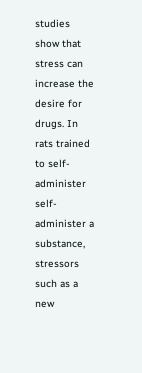studies show that stress can increase the desire for drugs. In rats trained to self-administer self-administer a substance, stressors such as a new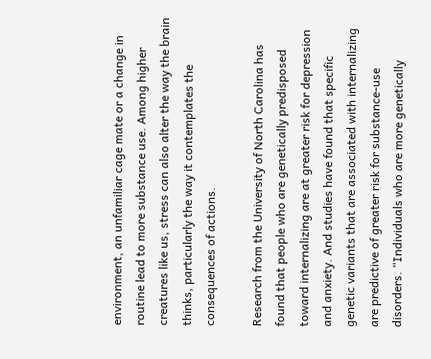environment, an unfamiliar cage mate or a change in routine lead to more substance use. Among higher creatures like us, stress can also alter the way the brain thinks, particularly the way it contemplates the consequences of actions.

Research from the University of North Carolina has found that people who are genetically predisposed toward internalizing are at greater risk for depression and anxiety. And studies have found that specific genetic variants that are associated with internalizing are predictive of greater risk for substance-use disorders. “Individuals who are more genetically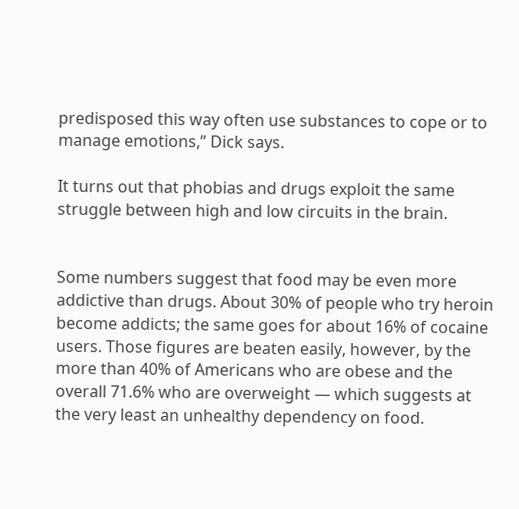predisposed this way often use substances to cope or to manage emotions,” Dick says.

It turns out that phobias and drugs exploit the same struggle between high and low circuits in the brain.


Some numbers suggest that food may be even more addictive than drugs. About 30% of people who try heroin become addicts; the same goes for about 16% of cocaine users. Those figures are beaten easily, however, by the more than 40% of Americans who are obese and the overall 71.6% who are overweight — which suggests at the very least an unhealthy dependency on food.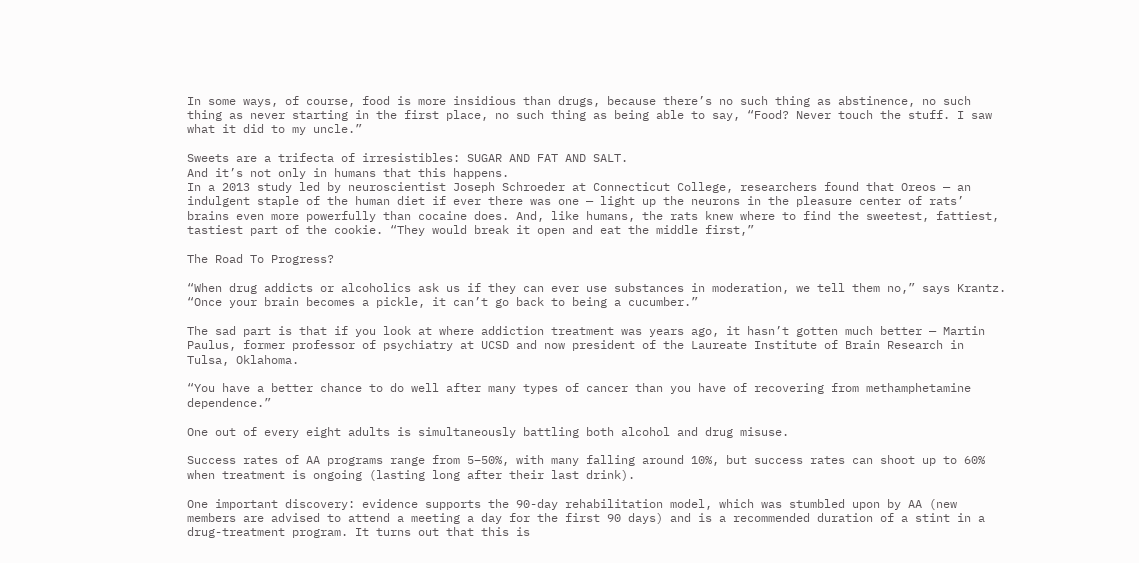In some ways, of course, food is more insidious than drugs, because there’s no such thing as abstinence, no such thing as never starting in the first place, no such thing as being able to say, “Food? Never touch the stuff. I saw what it did to my uncle.”

Sweets are a trifecta of irresistibles: SUGAR AND FAT AND SALT.
And it’s not only in humans that this happens.
In a 2013 study led by neuroscientist Joseph Schroeder at Connecticut College, researchers found that Oreos — an indulgent staple of the human diet if ever there was one — light up the neurons in the pleasure center of rats’ brains even more powerfully than cocaine does. And, like humans, the rats knew where to find the sweetest, fattiest, tastiest part of the cookie. “They would break it open and eat the middle first,”

The Road To Progress?

“When drug addicts or alcoholics ask us if they can ever use substances in moderation, we tell them no,” says Krantz. “Once your brain becomes a pickle, it can’t go back to being a cucumber.”

The sad part is that if you look at where addiction treatment was years ago, it hasn’t gotten much better — Martin Paulus, former professor of psychiatry at UCSD and now president of the Laureate Institute of Brain Research in Tulsa, Oklahoma.

“You have a better chance to do well after many types of cancer than you have of recovering from methamphetamine dependence.”

One out of every eight adults is simultaneously battling both alcohol and drug misuse.

Success rates of AA programs range from 5–50%, with many falling around 10%, but success rates can shoot up to 60% when treatment is ongoing (lasting long after their last drink).

One important discovery: evidence supports the 90-day rehabilitation model, which was stumbled upon by AA (new members are advised to attend a meeting a day for the first 90 days) and is a recommended duration of a stint in a drug-treatment program. It turns out that this is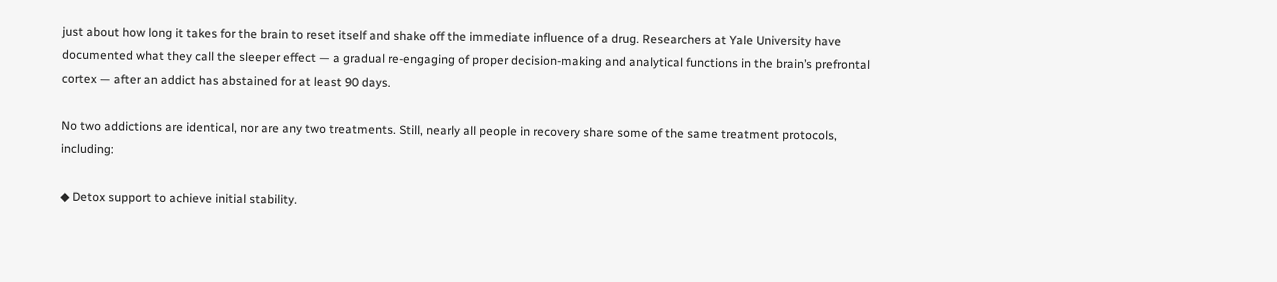just about how long it takes for the brain to reset itself and shake off the immediate influence of a drug. Researchers at Yale University have documented what they call the sleeper effect — a gradual re-engaging of proper decision-making and analytical functions in the brain’s prefrontal cortex — after an addict has abstained for at least 90 days.

No two addictions are identical, nor are any two treatments. Still, nearly all people in recovery share some of the same treatment protocols, including:

◆ Detox support to achieve initial stability.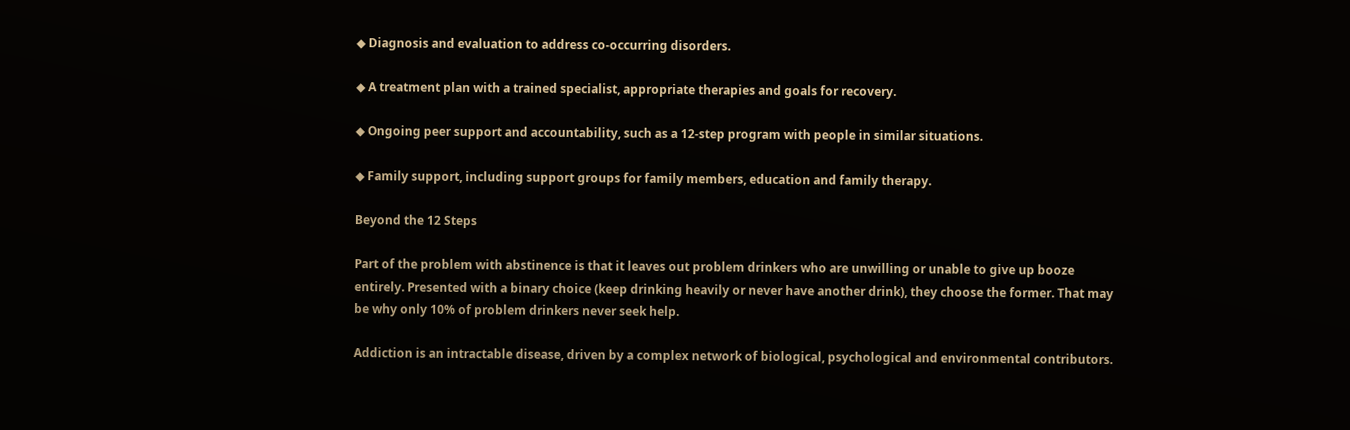◆ Diagnosis and evaluation to address co-occurring disorders.

◆ A treatment plan with a trained specialist, appropriate therapies and goals for recovery.

◆ Ongoing peer support and accountability, such as a 12-step program with people in similar situations.

◆ Family support, including support groups for family members, education and family therapy.

Beyond the 12 Steps

Part of the problem with abstinence is that it leaves out problem drinkers who are unwilling or unable to give up booze entirely. Presented with a binary choice (keep drinking heavily or never have another drink), they choose the former. That may be why only 10% of problem drinkers never seek help.

Addiction is an intractable disease, driven by a complex network of biological, psychological and environmental contributors.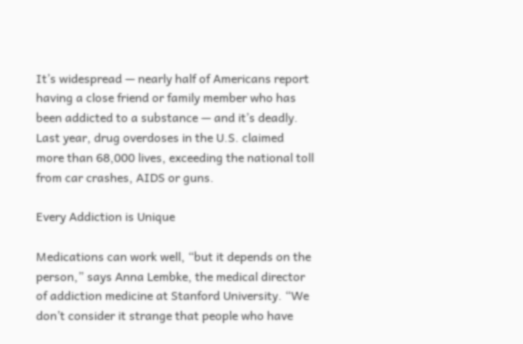It’s widespread — nearly half of Americans report having a close friend or family member who has been addicted to a substance — and it’s deadly. Last year, drug overdoses in the U.S. claimed more than 68,000 lives, exceeding the national toll from car crashes, AIDS or guns.

Every Addiction is Unique

Medications can work well, “but it depends on the person,” says Anna Lembke, the medical director of addiction medicine at Stanford University. “We don’t consider it strange that people who have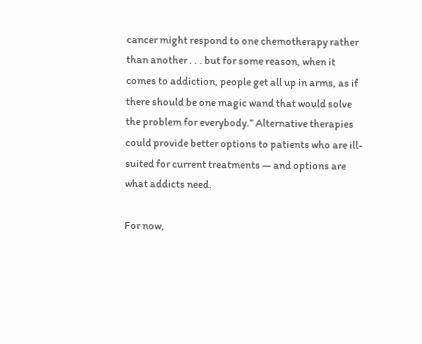cancer might respond to one chemotherapy rather than another . . . but for some reason, when it comes to addiction, people get all up in arms, as if there should be one magic wand that would solve the problem for everybody.” Alternative therapies could provide better options to patients who are ill-suited for current treatments — and options are what addicts need.

For now,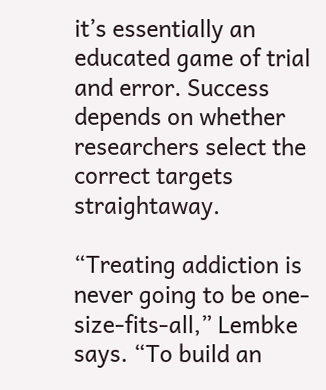it’s essentially an educated game of trial and error. Success depends on whether researchers select the correct targets straightaway.

“Treating addiction is never going to be one-size-fits-all,” Lembke says. “To build an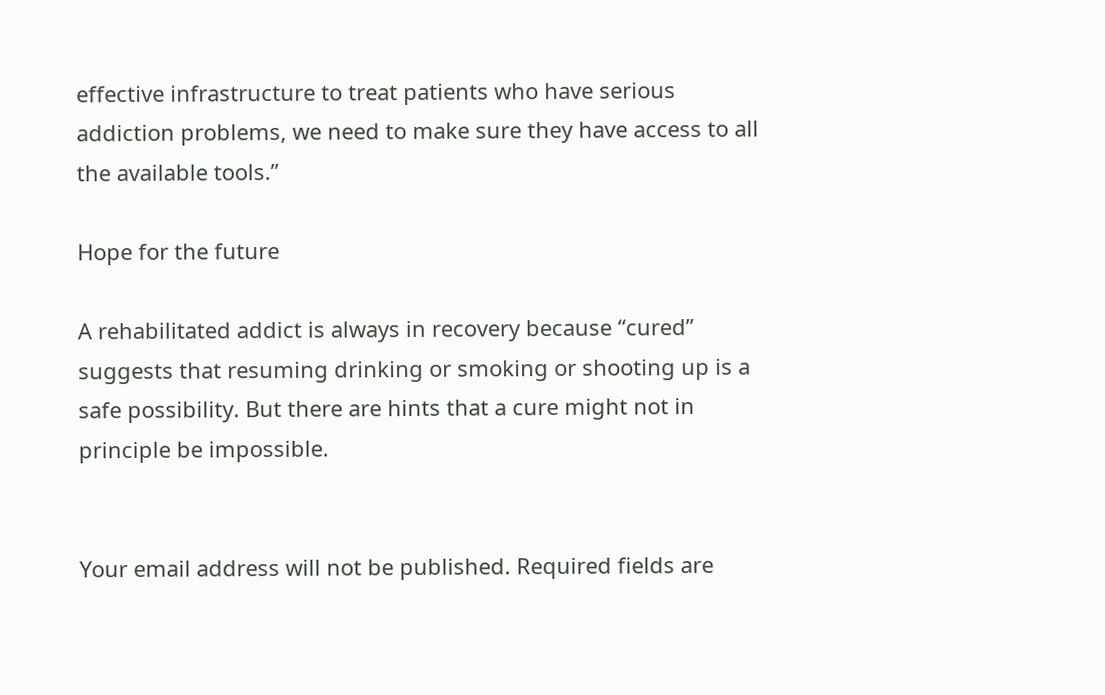effective infrastructure to treat patients who have serious addiction problems, we need to make sure they have access to all the available tools.”

Hope for the future

A rehabilitated addict is always in recovery because “cured” suggests that resuming drinking or smoking or shooting up is a safe possibility. But there are hints that a cure might not in principle be impossible.


Your email address will not be published. Required fields are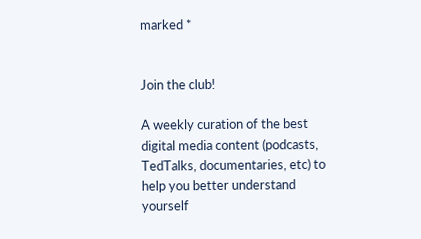marked *


Join the club!

A weekly curation of the best digital media content (podcasts, TedTalks, documentaries, etc) to help you better understand yourself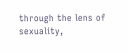through the lens of sexuality,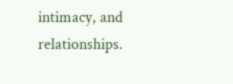intimacy, and relationships.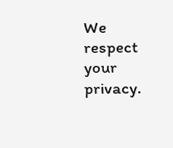We respect your privacy.